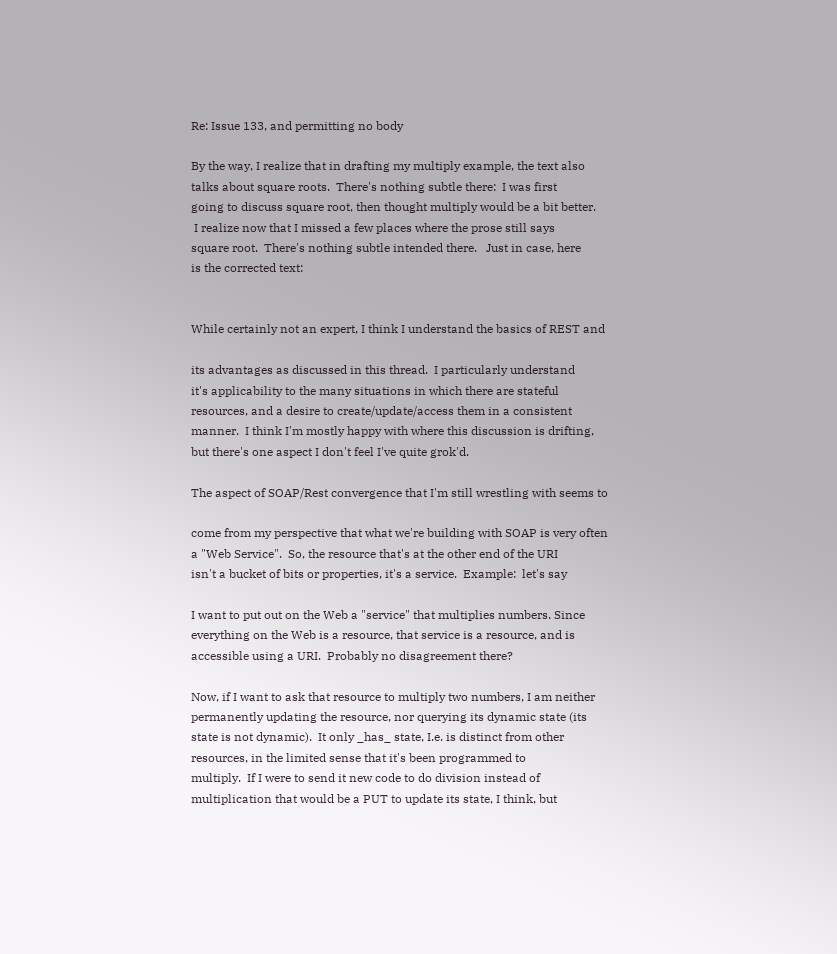Re: Issue 133, and permitting no body

By the way, I realize that in drafting my multiply example, the text also
talks about square roots.  There's nothing subtle there:  I was first
going to discuss square root, then thought multiply would be a bit better.
 I realize now that I missed a few places where the prose still says
square root.  There's nothing subtle intended there.   Just in case, here
is the corrected text:


While certainly not an expert, I think I understand the basics of REST and

its advantages as discussed in this thread.  I particularly understand
it's applicability to the many situations in which there are stateful
resources, and a desire to create/update/access them in a consistent
manner.  I think I'm mostly happy with where this discussion is drifting,
but there's one aspect I don't feel I've quite grok'd.

The aspect of SOAP/Rest convergence that I'm still wrestling with seems to

come from my perspective that what we're building with SOAP is very often
a "Web Service".  So, the resource that's at the other end of the URI
isn't a bucket of bits or properties, it's a service.  Example:  let's say

I want to put out on the Web a "service" that multiplies numbers. Since
everything on the Web is a resource, that service is a resource, and is
accessible using a URI.  Probably no disagreement there?

Now, if I want to ask that resource to multiply two numbers, I am neither
permanently updating the resource, nor querying its dynamic state (its
state is not dynamic).  It only _has_ state, I.e. is distinct from other
resources, in the limited sense that it's been programmed to
multiply.  If I were to send it new code to do division instead of
multiplication that would be a PUT to update its state, I think, but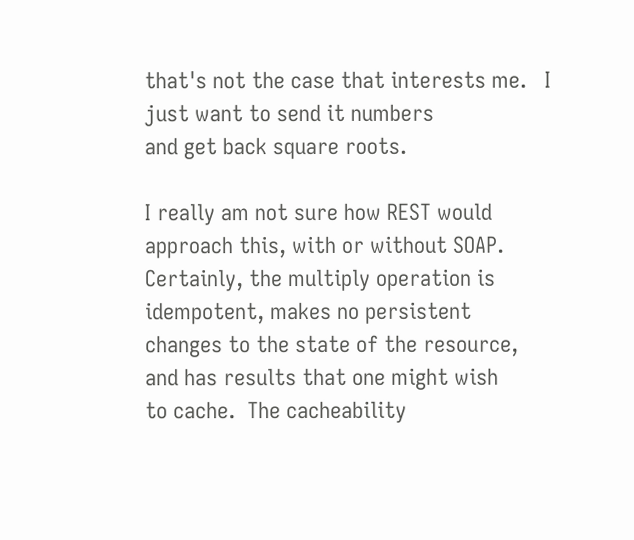that's not the case that interests me.   I just want to send it numbers
and get back square roots.

I really am not sure how REST would approach this, with or without SOAP.
Certainly, the multiply operation is idempotent, makes no persistent
changes to the state of the resource, and has results that one might wish
to cache.  The cacheability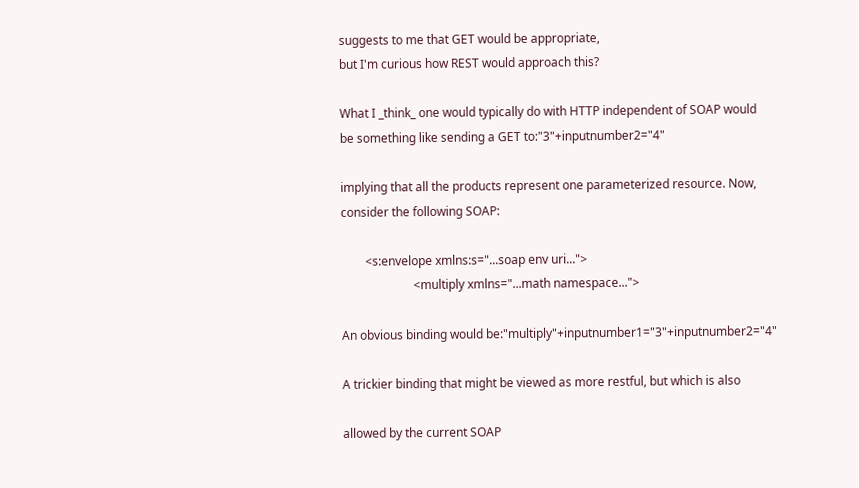suggests to me that GET would be appropriate,
but I'm curious how REST would approach this?

What I _think_ one would typically do with HTTP independent of SOAP would
be something like sending a GET to:"3"+inputnumber2="4"

implying that all the products represent one parameterized resource. Now,
consider the following SOAP:

        <s:envelope xmlns:s="...soap env uri...">
                        <multiply xmlns="...math namespace...">

An obvious binding would be:"multiply"+inputnumber1="3"+inputnumber2="4"

A trickier binding that might be viewed as more restful, but which is also

allowed by the current SOAP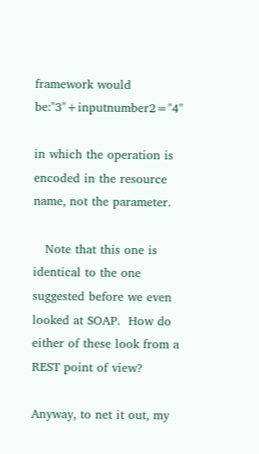framework would be:"3"+inputnumber2="4"

in which the operation is encoded in the resource name, not the parameter.

   Note that this one is identical to the one suggested before we even
looked at SOAP.  How do either of these look from a REST point of view?

Anyway, to net it out, my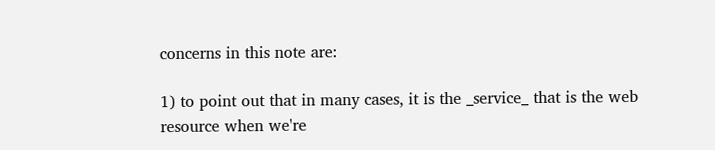concerns in this note are:

1) to point out that in many cases, it is the _service_ that is the web
resource when we're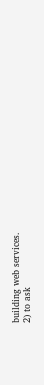building web services.
2) to ask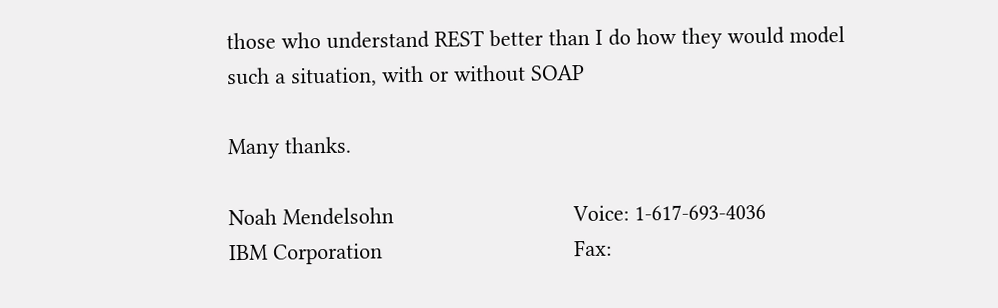those who understand REST better than I do how they would model
such a situation, with or without SOAP

Many thanks.

Noah Mendelsohn                              Voice: 1-617-693-4036
IBM Corporation                                Fax: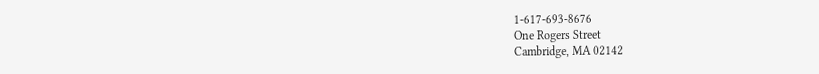1-617-693-8676
One Rogers Street
Cambridge, MA 02142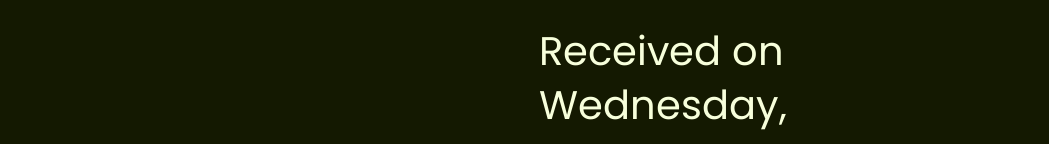Received on Wednesday,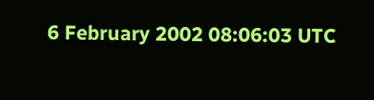6 February 2002 08:06:03 UTC